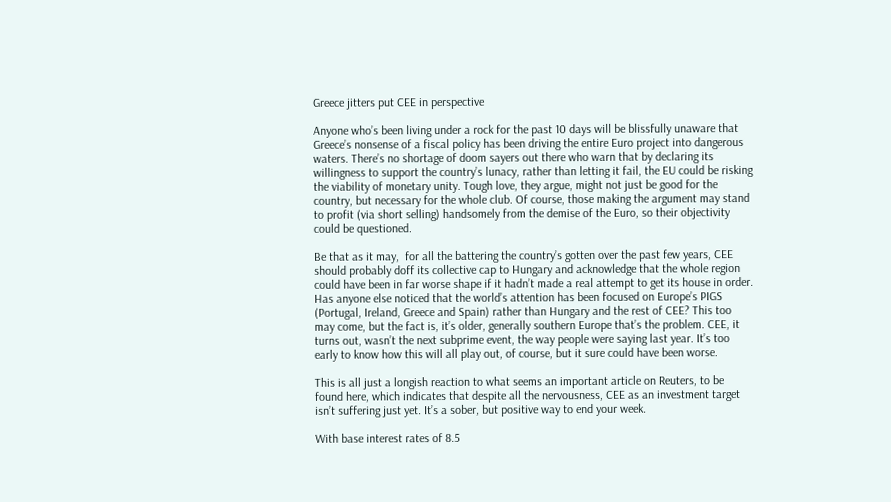Greece jitters put CEE in perspective

Anyone who’s been living under a rock for the past 10 days will be blissfully unaware that Greece’s nonsense of a fiscal policy has been driving the entire Euro project into dangerous waters. There’s no shortage of doom sayers out there who warn that by declaring its willingness to support the country’s lunacy, rather than letting it fail, the EU could be risking the viability of monetary unity. Tough love, they argue, might not just be good for the country, but necessary for the whole club. Of course, those making the argument may stand to profit (via short selling) handsomely from the demise of the Euro, so their objectivity could be questioned.

Be that as it may,  for all the battering the country’s gotten over the past few years, CEE should probably doff its collective cap to Hungary and acknowledge that the whole region could have been in far worse shape if it hadn’t made a real attempt to get its house in order. Has anyone else noticed that the world’s attention has been focused on Europe’s PIGS (Portugal, Ireland, Greece and Spain) rather than Hungary and the rest of CEE? This too may come, but the fact is, it’s older, generally southern Europe that’s the problem. CEE, it turns out, wasn’t the next subprime event, the way people were saying last year. It’s too early to know how this will all play out, of course, but it sure could have been worse.

This is all just a longish reaction to what seems an important article on Reuters, to be found here, which indicates that despite all the nervousness, CEE as an investment target isn’t suffering just yet. It’s a sober, but positive way to end your week.

With base interest rates of 8.5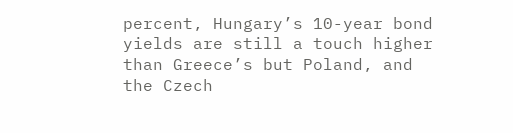percent, Hungary’s 10-year bond yields are still a touch higher than Greece’s but Poland, and the Czech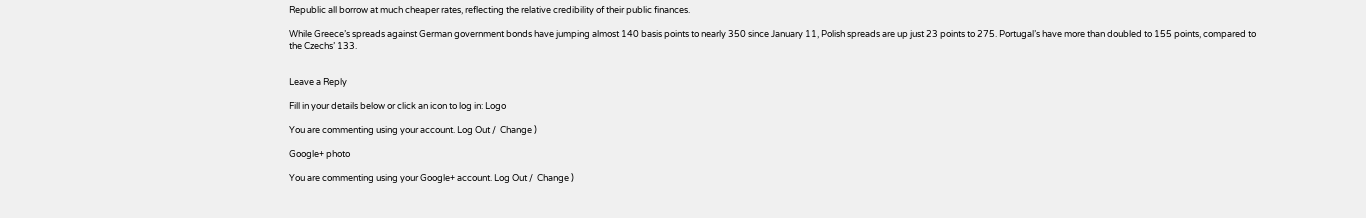Republic all borrow at much cheaper rates, reflecting the relative credibility of their public finances.

While Greece’s spreads against German government bonds have jumping almost 140 basis points to nearly 350 since January 11, Polish spreads are up just 23 points to 275. Portugal’s have more than doubled to 155 points, compared to the Czechs’ 133.


Leave a Reply

Fill in your details below or click an icon to log in: Logo

You are commenting using your account. Log Out /  Change )

Google+ photo

You are commenting using your Google+ account. Log Out /  Change )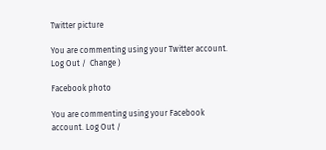Twitter picture

You are commenting using your Twitter account. Log Out /  Change )

Facebook photo

You are commenting using your Facebook account. Log Out /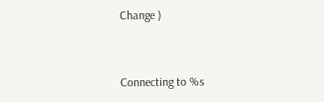Change )


Connecting to %s